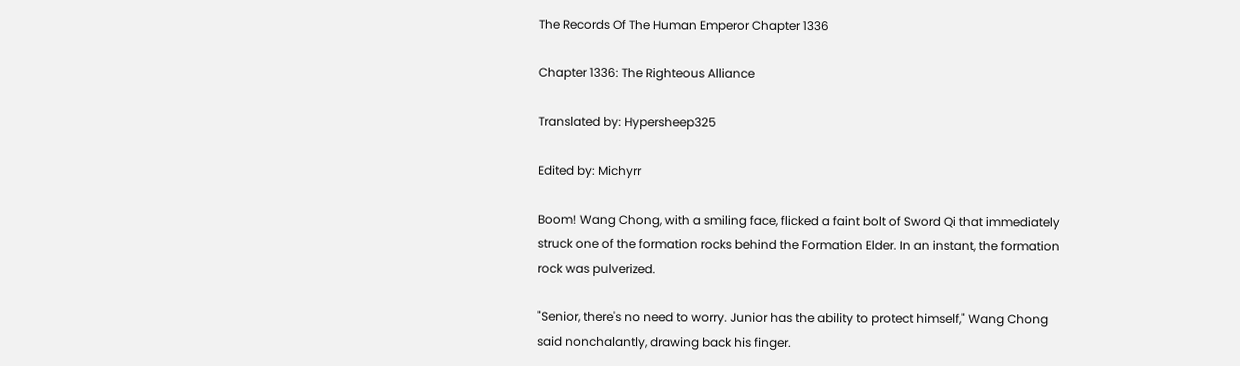The Records Of The Human Emperor Chapter 1336

Chapter 1336: The Righteous Alliance

Translated by: Hypersheep325

Edited by: Michyrr

Boom! Wang Chong, with a smiling face, flicked a faint bolt of Sword Qi that immediately struck one of the formation rocks behind the Formation Elder. In an instant, the formation rock was pulverized.

"Senior, there's no need to worry. Junior has the ability to protect himself," Wang Chong said nonchalantly, drawing back his finger.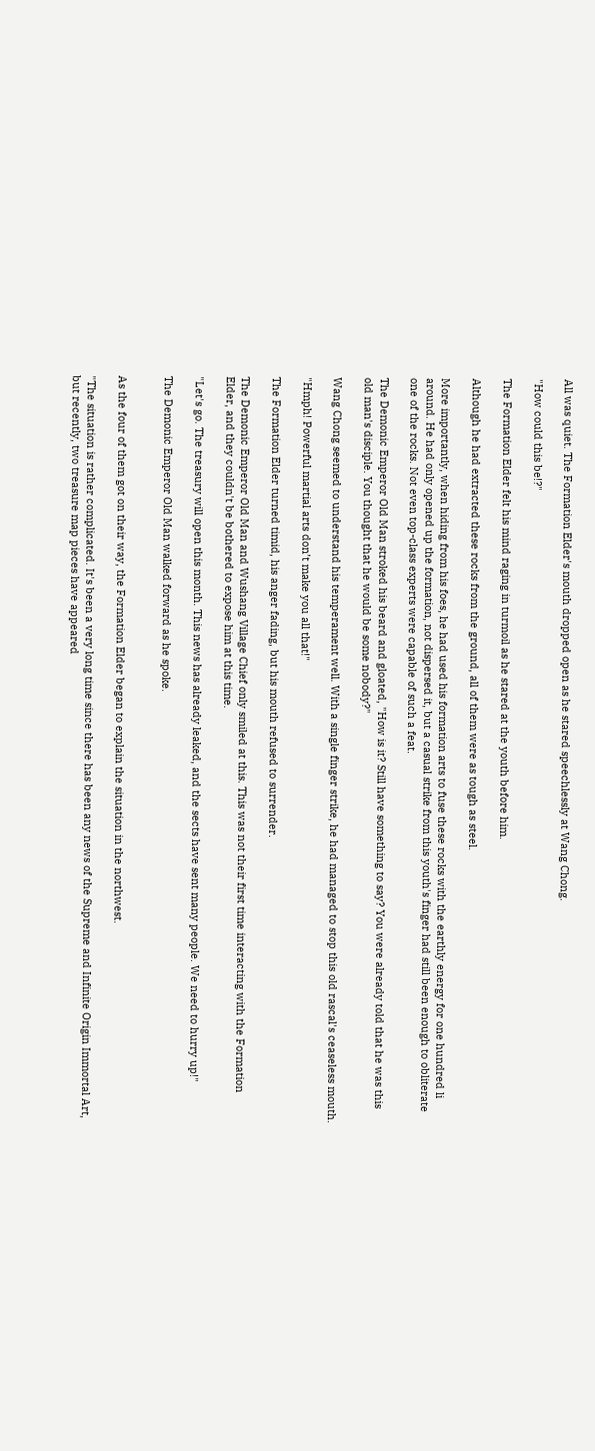All was quiet. The Formation Elder's mouth dropped open as he stared speechlessly at Wang Chong.

"How could this be!?"

The Formation Elder felt his mind raging in turmoil as he stared at the youth before him.

Although he had extracted these rocks from the ground, all of them were as tough as steel.

More importantly, when hiding from his foes, he had used his formation arts to fuse these rocks with the earthly energy for one hundred li around. He had only opened up the formation, not dispersed it, but a casual strike from this youth's finger had still been enough to obliterate one of the rocks. Not even top-class experts were capable of such a feat.

The Demonic Emperor Old Man stroked his beard and gloated, "How is it? Still have something to say? You were already told that he was this old man's disciple. You thought that he would be some nobody?"

Wang Chong seemed to understand his temperament well. With a single finger strike, he had managed to stop this old rascal's ceaseless mouth.

"Hmph! Powerful martial arts don’t make you all that!"

The Formation Elder turned timid, his anger fading, but his mouth refused to surrender.

The Demonic Emperor Old Man and Wushang Village Chief only smiled at this. This was not their first time interacting with the Formation Elder, and they couldn't be bothered to expose him at this time.

"Let's go. The treasury will open this month. This news has already leaked, and the sects have sent many people. We need to hurry up!"

The Demonic Emperor Old Man walked forward as he spoke.


As the four of them got on their way, the Formation Elder began to explain the situation in the northwest.

"The situation is rather complicated. It's been a very long time since there has been any news of the Supreme and Infinite Origin Immortal Art, but recently, two treasure map pieces have appeared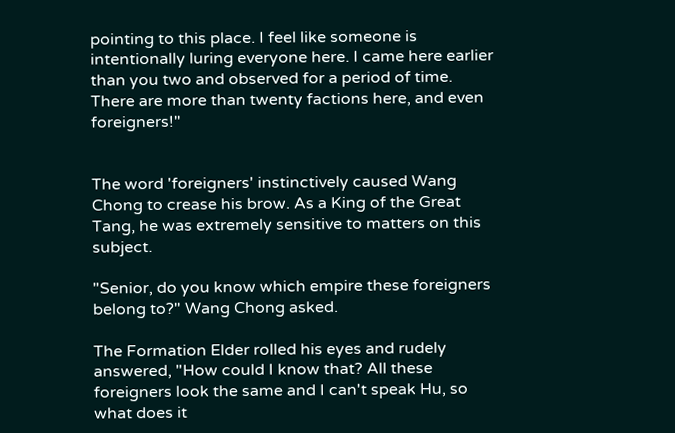pointing to this place. I feel like someone is intentionally luring everyone here. I came here earlier than you two and observed for a period of time. There are more than twenty factions here, and even foreigners!"


The word 'foreigners' instinctively caused Wang Chong to crease his brow. As a King of the Great Tang, he was extremely sensitive to matters on this subject.

"Senior, do you know which empire these foreigners belong to?" Wang Chong asked.

The Formation Elder rolled his eyes and rudely answered, "How could I know that? All these foreigners look the same and I can't speak Hu, so what does it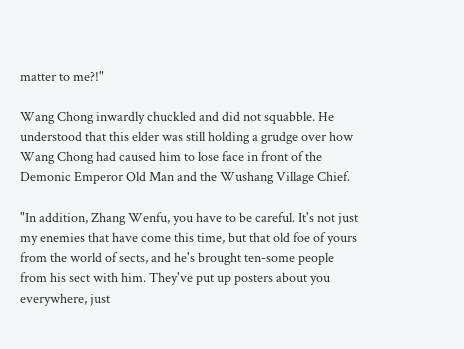matter to me?!"

Wang Chong inwardly chuckled and did not squabble. He understood that this elder was still holding a grudge over how Wang Chong had caused him to lose face in front of the Demonic Emperor Old Man and the Wushang Village Chief.

"In addition, Zhang Wenfu, you have to be careful. It's not just my enemies that have come this time, but that old foe of yours from the world of sects, and he's brought ten-some people from his sect with him. They've put up posters about you everywhere, just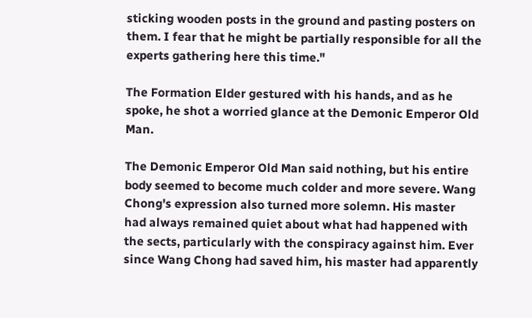sticking wooden posts in the ground and pasting posters on them. I fear that he might be partially responsible for all the experts gathering here this time."

The Formation Elder gestured with his hands, and as he spoke, he shot a worried glance at the Demonic Emperor Old Man.

The Demonic Emperor Old Man said nothing, but his entire body seemed to become much colder and more severe. Wang Chong's expression also turned more solemn. His master had always remained quiet about what had happened with the sects, particularly with the conspiracy against him. Ever since Wang Chong had saved him, his master had apparently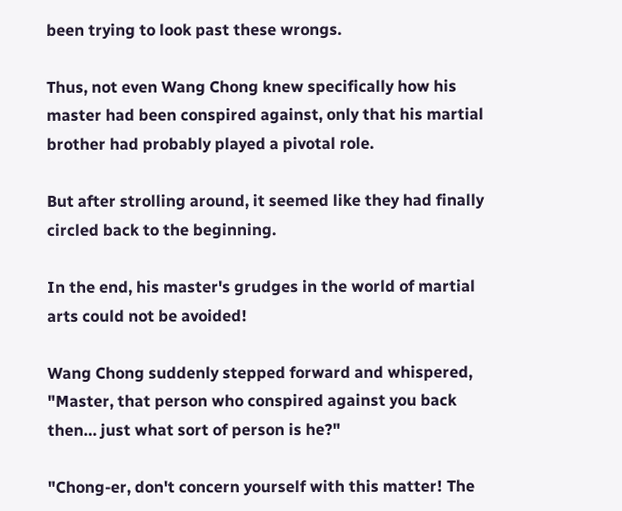been trying to look past these wrongs.

Thus, not even Wang Chong knew specifically how his master had been conspired against, only that his martial brother had probably played a pivotal role.

But after strolling around, it seemed like they had finally circled back to the beginning.

In the end, his master's grudges in the world of martial arts could not be avoided!

Wang Chong suddenly stepped forward and whispered, "Master, that person who conspired against you back then… just what sort of person is he?"

"Chong-er, don't concern yourself with this matter! The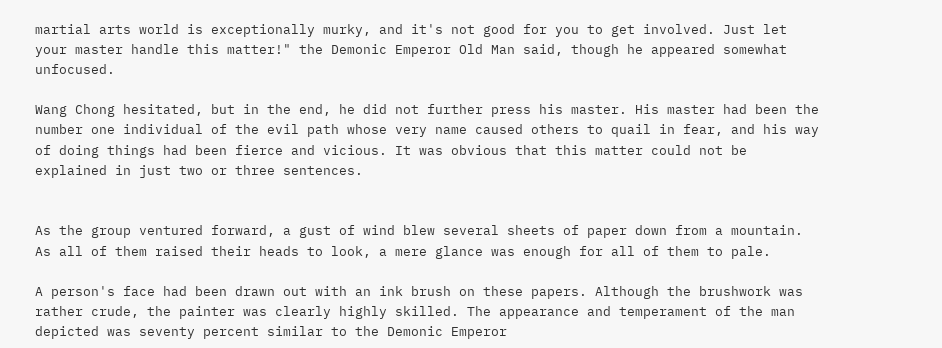martial arts world is exceptionally murky, and it's not good for you to get involved. Just let your master handle this matter!" the Demonic Emperor Old Man said, though he appeared somewhat unfocused.

Wang Chong hesitated, but in the end, he did not further press his master. His master had been the number one individual of the evil path whose very name caused others to quail in fear, and his way of doing things had been fierce and vicious. It was obvious that this matter could not be explained in just two or three sentences.


As the group ventured forward, a gust of wind blew several sheets of paper down from a mountain. As all of them raised their heads to look, a mere glance was enough for all of them to pale.

A person's face had been drawn out with an ink brush on these papers. Although the brushwork was rather crude, the painter was clearly highly skilled. The appearance and temperament of the man depicted was seventy percent similar to the Demonic Emperor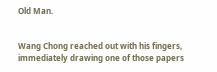Old Man.


Wang Chong reached out with his fingers, immediately drawing one of those papers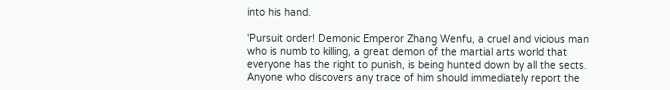into his hand.

'Pursuit order! Demonic Emperor Zhang Wenfu, a cruel and vicious man who is numb to killing, a great demon of the martial arts world that everyone has the right to punish, is being hunted down by all the sects. Anyone who discovers any trace of him should immediately report the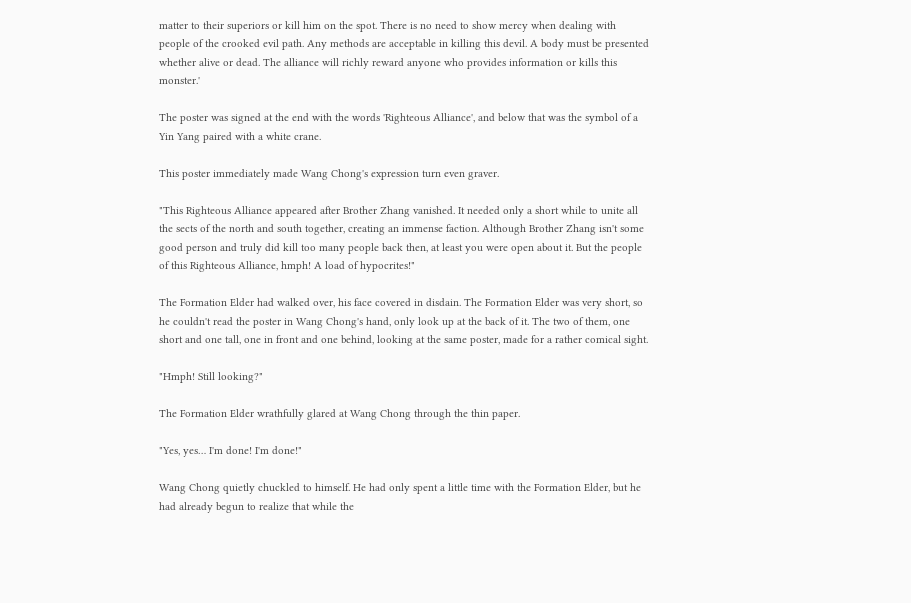matter to their superiors or kill him on the spot. There is no need to show mercy when dealing with people of the crooked evil path. Any methods are acceptable in killing this devil. A body must be presented whether alive or dead. The alliance will richly reward anyone who provides information or kills this monster.'

The poster was signed at the end with the words 'Righteous Alliance', and below that was the symbol of a Yin Yang paired with a white crane.

This poster immediately made Wang Chong's expression turn even graver.

"This Righteous Alliance appeared after Brother Zhang vanished. It needed only a short while to unite all the sects of the north and south together, creating an immense faction. Although Brother Zhang isn't some good person and truly did kill too many people back then, at least you were open about it. But the people of this Righteous Alliance, hmph! A load of hypocrites!"

The Formation Elder had walked over, his face covered in disdain. The Formation Elder was very short, so he couldn't read the poster in Wang Chong's hand, only look up at the back of it. The two of them, one short and one tall, one in front and one behind, looking at the same poster, made for a rather comical sight.

"Hmph! Still looking?"

The Formation Elder wrathfully glared at Wang Chong through the thin paper.

"Yes, yes… I'm done! I'm done!"

Wang Chong quietly chuckled to himself. He had only spent a little time with the Formation Elder, but he had already begun to realize that while the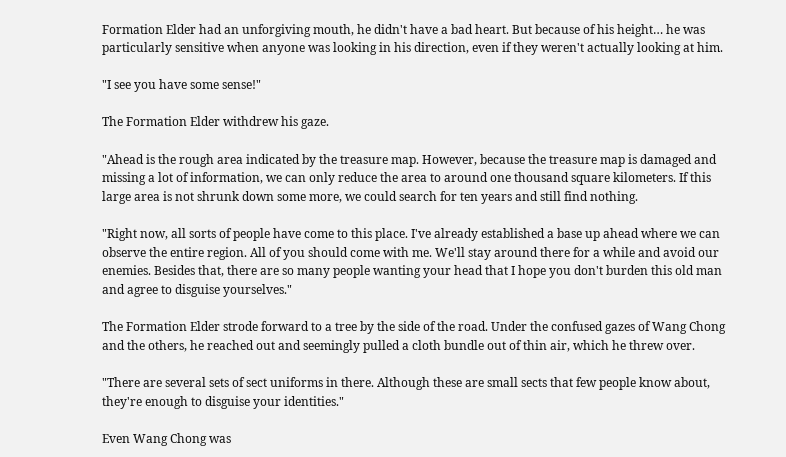Formation Elder had an unforgiving mouth, he didn't have a bad heart. But because of his height… he was particularly sensitive when anyone was looking in his direction, even if they weren't actually looking at him.

"I see you have some sense!"

The Formation Elder withdrew his gaze.

"Ahead is the rough area indicated by the treasure map. However, because the treasure map is damaged and missing a lot of information, we can only reduce the area to around one thousand square kilometers. If this large area is not shrunk down some more, we could search for ten years and still find nothing.

"Right now, all sorts of people have come to this place. I've already established a base up ahead where we can observe the entire region. All of you should come with me. We'll stay around there for a while and avoid our enemies. Besides that, there are so many people wanting your head that I hope you don't burden this old man and agree to disguise yourselves."

The Formation Elder strode forward to a tree by the side of the road. Under the confused gazes of Wang Chong and the others, he reached out and seemingly pulled a cloth bundle out of thin air, which he threw over.

"There are several sets of sect uniforms in there. Although these are small sects that few people know about, they're enough to disguise your identities."

Even Wang Chong was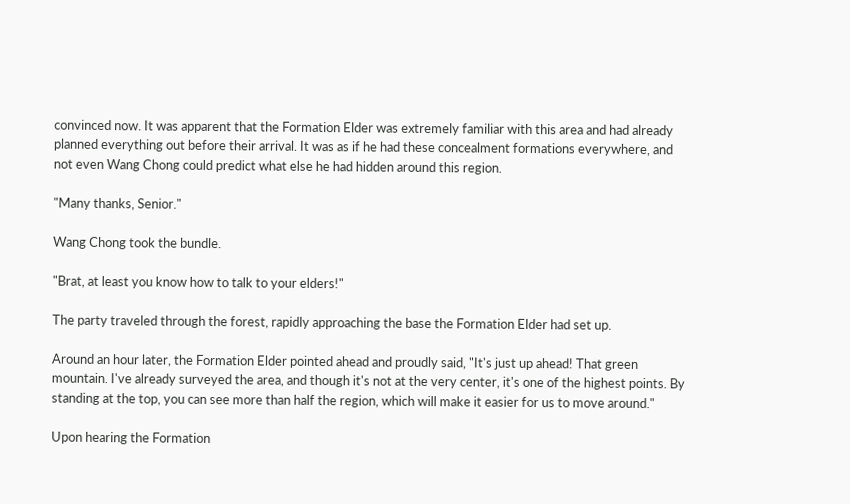convinced now. It was apparent that the Formation Elder was extremely familiar with this area and had already planned everything out before their arrival. It was as if he had these concealment formations everywhere, and not even Wang Chong could predict what else he had hidden around this region.

"Many thanks, Senior."

Wang Chong took the bundle.

"Brat, at least you know how to talk to your elders!"

The party traveled through the forest, rapidly approaching the base the Formation Elder had set up.

Around an hour later, the Formation Elder pointed ahead and proudly said, "It's just up ahead! That green mountain. I've already surveyed the area, and though it's not at the very center, it's one of the highest points. By standing at the top, you can see more than half the region, which will make it easier for us to move around."

Upon hearing the Formation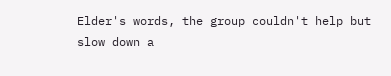Elder's words, the group couldn't help but slow down a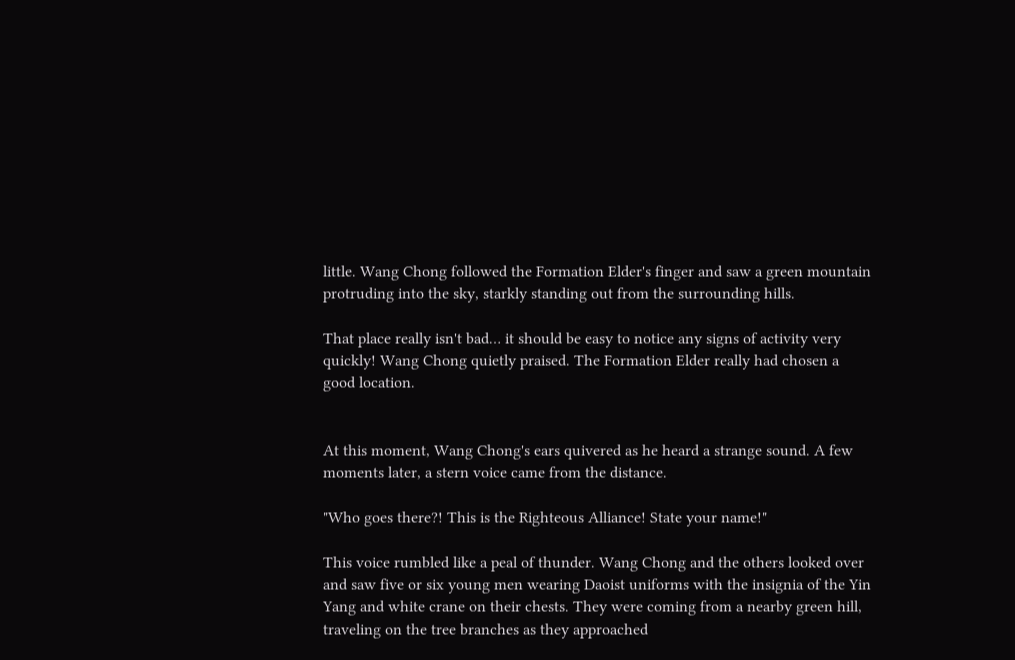little. Wang Chong followed the Formation Elder's finger and saw a green mountain protruding into the sky, starkly standing out from the surrounding hills.

That place really isn't bad… it should be easy to notice any signs of activity very quickly! Wang Chong quietly praised. The Formation Elder really had chosen a good location.


At this moment, Wang Chong's ears quivered as he heard a strange sound. A few moments later, a stern voice came from the distance.

"Who goes there?! This is the Righteous Alliance! State your name!"

This voice rumbled like a peal of thunder. Wang Chong and the others looked over and saw five or six young men wearing Daoist uniforms with the insignia of the Yin Yang and white crane on their chests. They were coming from a nearby green hill, traveling on the tree branches as they approached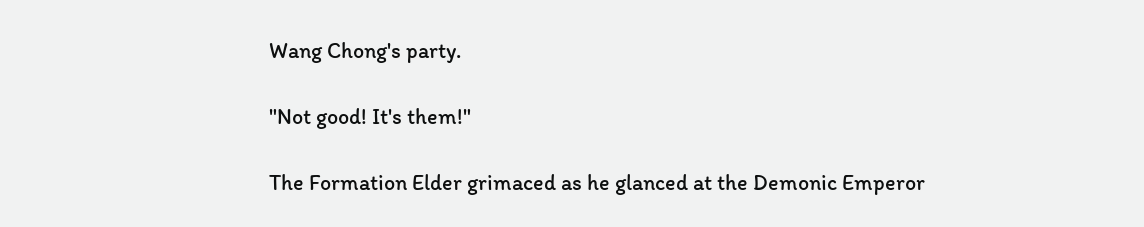Wang Chong's party.

"Not good! It's them!"

The Formation Elder grimaced as he glanced at the Demonic Emperor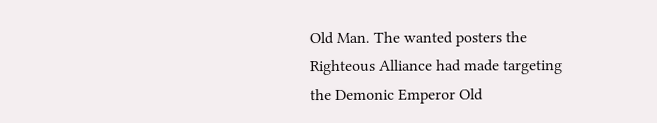Old Man. The wanted posters the Righteous Alliance had made targeting the Demonic Emperor Old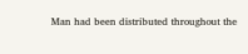Man had been distributed throughout the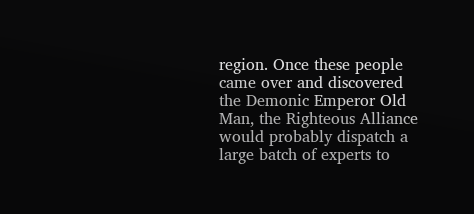region. Once these people came over and discovered the Demonic Emperor Old Man, the Righteous Alliance would probably dispatch a large batch of experts to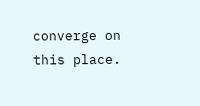converge on this place.